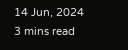14 Jun, 2024
3 mins read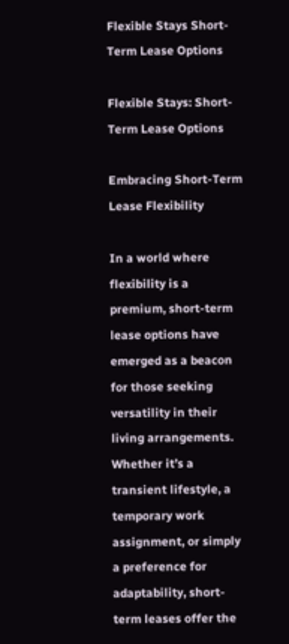Flexible Stays Short-Term Lease Options

Flexible Stays: Short-Term Lease Options

Embracing Short-Term Lease Flexibility

In a world where flexibility is a premium, short-term lease options have emerged as a beacon for those seeking versatility in their living arrangements. Whether it’s a transient lifestyle, a temporary work assignment, or simply a preference for adaptability, short-term leases offer the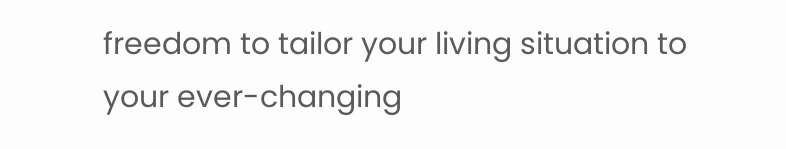freedom to tailor your living situation to your ever-changing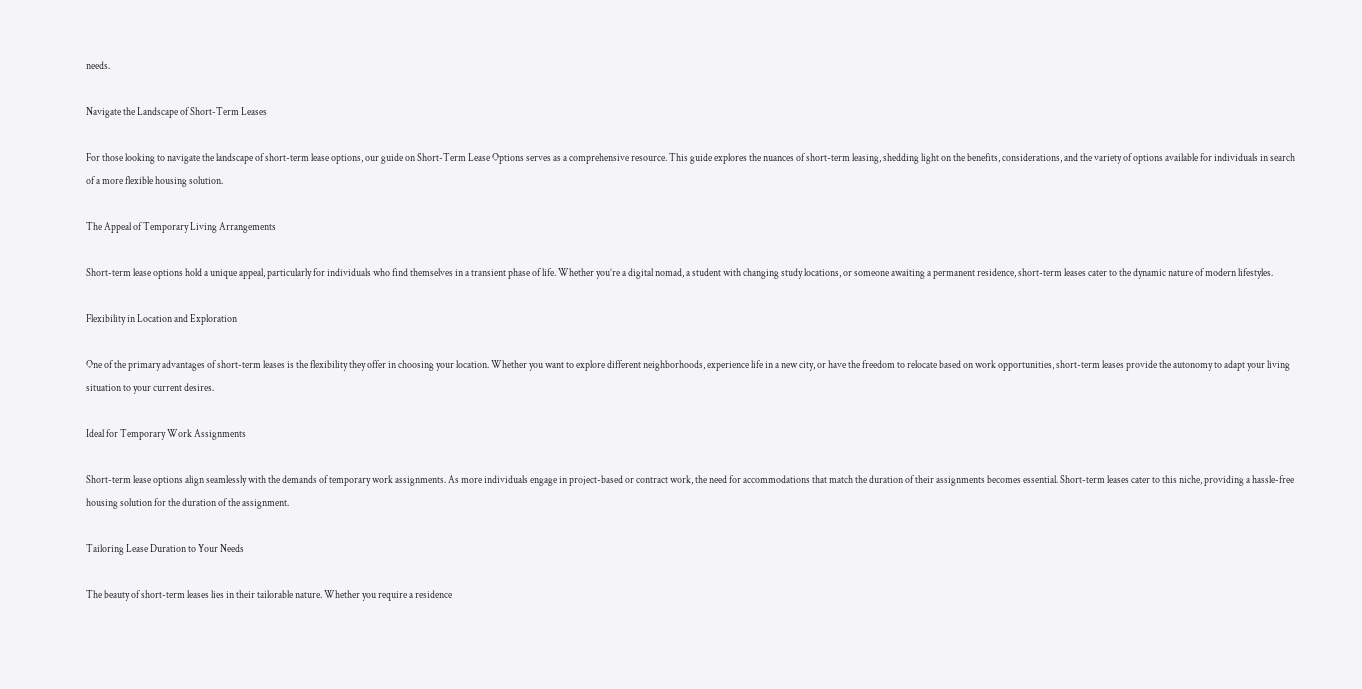needs.

Navigate the Landscape of Short-Term Leases

For those looking to navigate the landscape of short-term lease options, our guide on Short-Term Lease Options serves as a comprehensive resource. This guide explores the nuances of short-term leasing, shedding light on the benefits, considerations, and the variety of options available for individuals in search of a more flexible housing solution.

The Appeal of Temporary Living Arrangements

Short-term lease options hold a unique appeal, particularly for individuals who find themselves in a transient phase of life. Whether you’re a digital nomad, a student with changing study locations, or someone awaiting a permanent residence, short-term leases cater to the dynamic nature of modern lifestyles.

Flexibility in Location and Exploration

One of the primary advantages of short-term leases is the flexibility they offer in choosing your location. Whether you want to explore different neighborhoods, experience life in a new city, or have the freedom to relocate based on work opportunities, short-term leases provide the autonomy to adapt your living situation to your current desires.

Ideal for Temporary Work Assignments

Short-term lease options align seamlessly with the demands of temporary work assignments. As more individuals engage in project-based or contract work, the need for accommodations that match the duration of their assignments becomes essential. Short-term leases cater to this niche, providing a hassle-free housing solution for the duration of the assignment.

Tailoring Lease Duration to Your Needs

The beauty of short-term leases lies in their tailorable nature. Whether you require a residence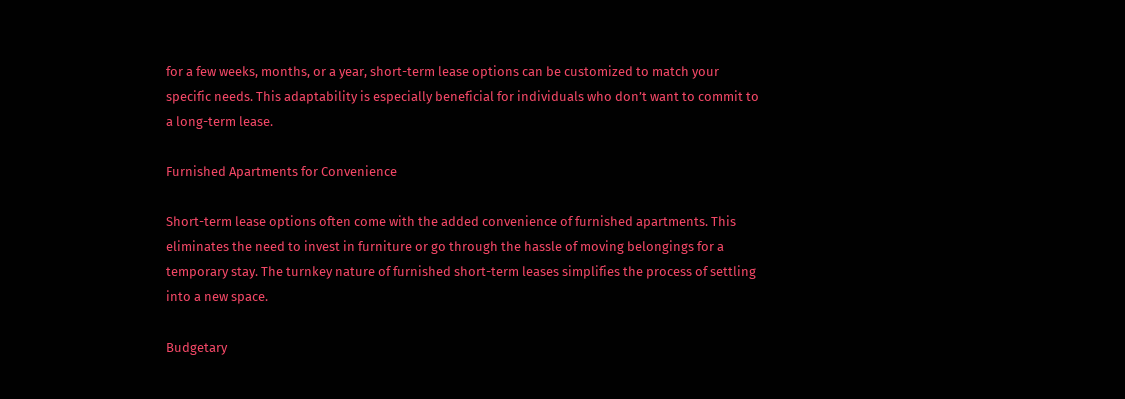for a few weeks, months, or a year, short-term lease options can be customized to match your specific needs. This adaptability is especially beneficial for individuals who don’t want to commit to a long-term lease.

Furnished Apartments for Convenience

Short-term lease options often come with the added convenience of furnished apartments. This eliminates the need to invest in furniture or go through the hassle of moving belongings for a temporary stay. The turnkey nature of furnished short-term leases simplifies the process of settling into a new space.

Budgetary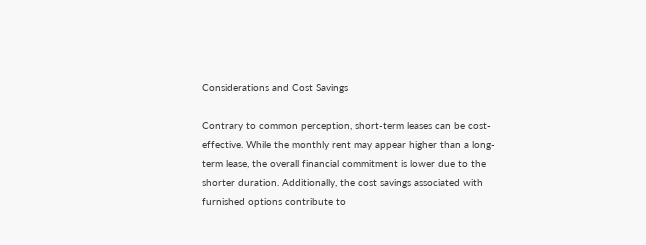Considerations and Cost Savings

Contrary to common perception, short-term leases can be cost-effective. While the monthly rent may appear higher than a long-term lease, the overall financial commitment is lower due to the shorter duration. Additionally, the cost savings associated with furnished options contribute to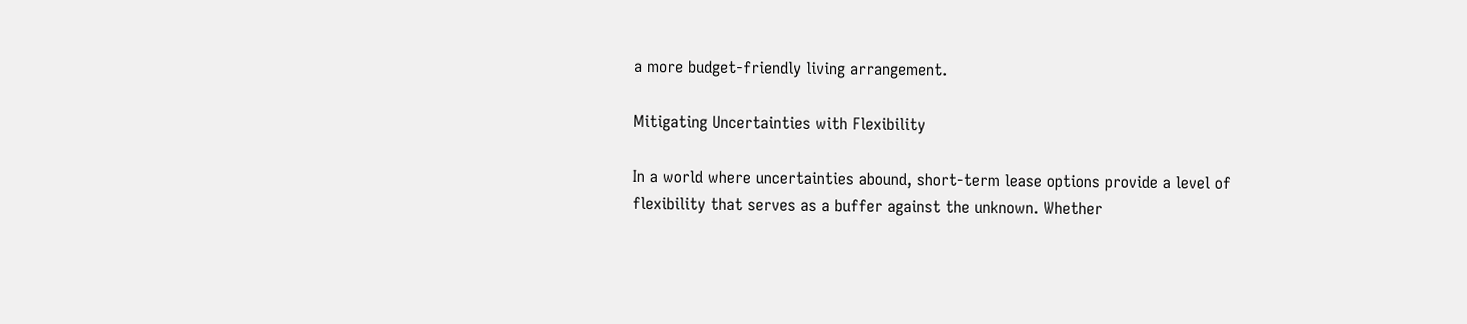a more budget-friendly living arrangement.

Mitigating Uncertainties with Flexibility

In a world where uncertainties abound, short-term lease options provide a level of flexibility that serves as a buffer against the unknown. Whether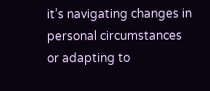it’s navigating changes in personal circumstances or adapting to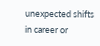unexpected shifts in career or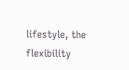lifestyle, the flexibility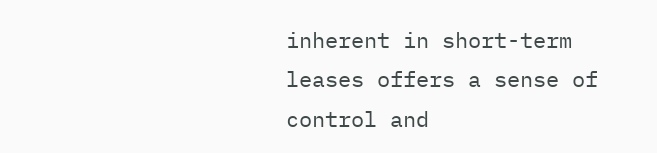inherent in short-term leases offers a sense of control and